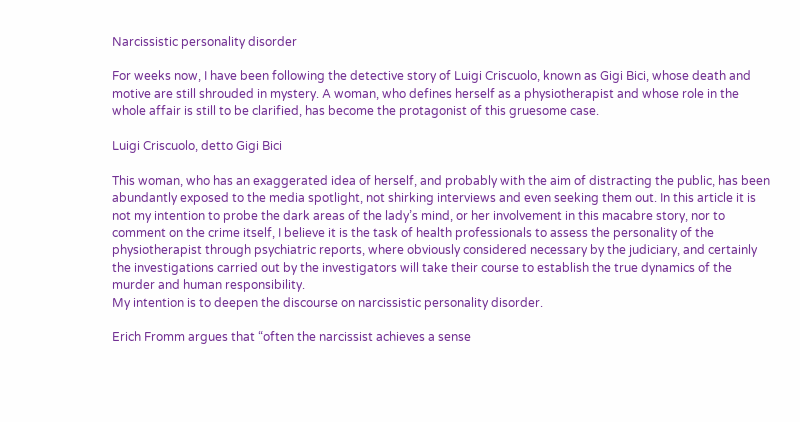Narcissistic personality disorder

For weeks now, I have been following the detective story of Luigi Criscuolo, known as Gigi Bici, whose death and motive are still shrouded in mystery. A woman, who defines herself as a physiotherapist and whose role in the whole affair is still to be clarified, has become the protagonist of this gruesome case.

Luigi Criscuolo, detto Gigi Bici

This woman, who has an exaggerated idea of herself, and probably with the aim of distracting the public, has been abundantly exposed to the media spotlight, not shirking interviews and even seeking them out. In this article it is not my intention to probe the dark areas of the lady’s mind, or her involvement in this macabre story, nor to comment on the crime itself, I believe it is the task of health professionals to assess the personality of the physiotherapist through psychiatric reports, where obviously considered necessary by the judiciary, and certainly the investigations carried out by the investigators will take their course to establish the true dynamics of the murder and human responsibility.
My intention is to deepen the discourse on narcissistic personality disorder.

Erich Fromm argues that “often the narcissist achieves a sense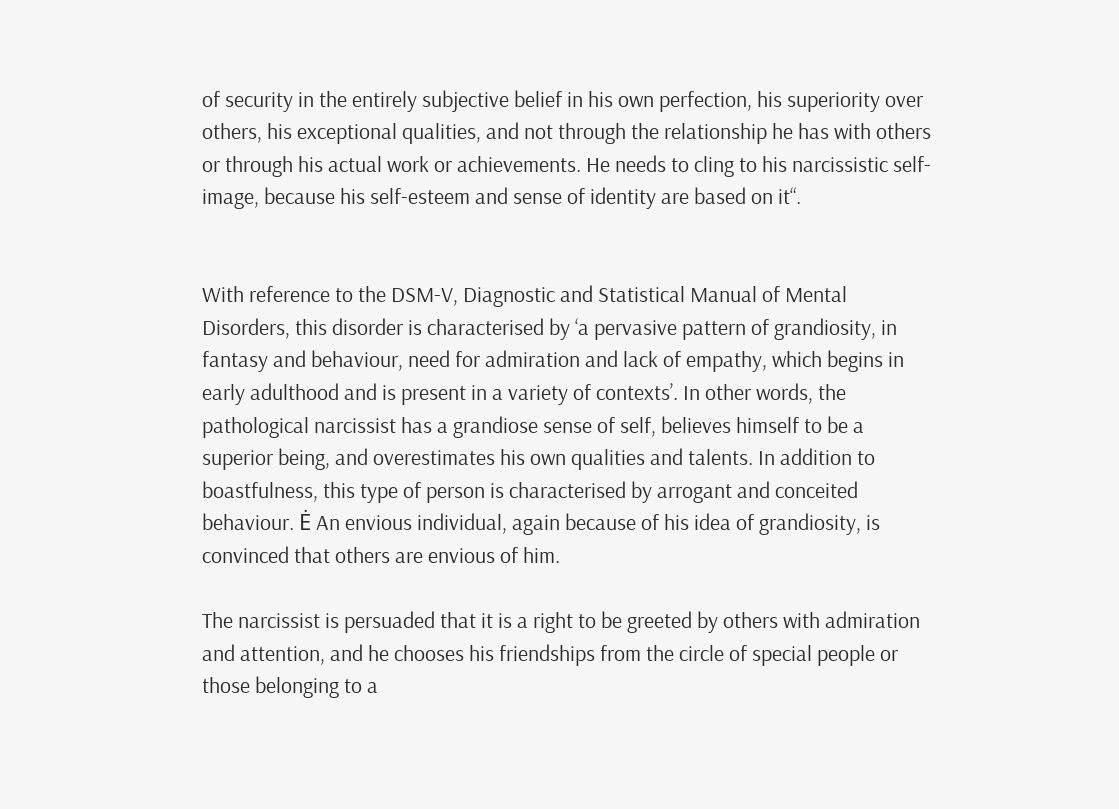of security in the entirely subjective belief in his own perfection, his superiority over others, his exceptional qualities, and not through the relationship he has with others or through his actual work or achievements. He needs to cling to his narcissistic self-image, because his self-esteem and sense of identity are based on it“.


With reference to the DSM-V, Diagnostic and Statistical Manual of Mental Disorders, this disorder is characterised by ‘a pervasive pattern of grandiosity, in fantasy and behaviour, need for admiration and lack of empathy, which begins in early adulthood and is present in a variety of contexts’. In other words, the pathological narcissist has a grandiose sense of self, believes himself to be a superior being, and overestimates his own qualities and talents. In addition to boastfulness, this type of person is characterised by arrogant and conceited behaviour. Ė An envious individual, again because of his idea of grandiosity, is convinced that others are envious of him.

The narcissist is persuaded that it is a right to be greeted by others with admiration and attention, and he chooses his friendships from the circle of special people or those belonging to a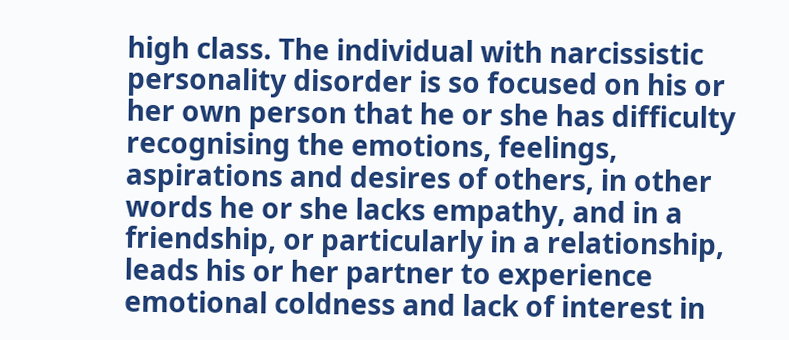high class. The individual with narcissistic personality disorder is so focused on his or her own person that he or she has difficulty recognising the emotions, feelings, aspirations and desires of others, in other words he or she lacks empathy, and in a friendship, or particularly in a relationship, leads his or her partner to experience emotional coldness and lack of interest in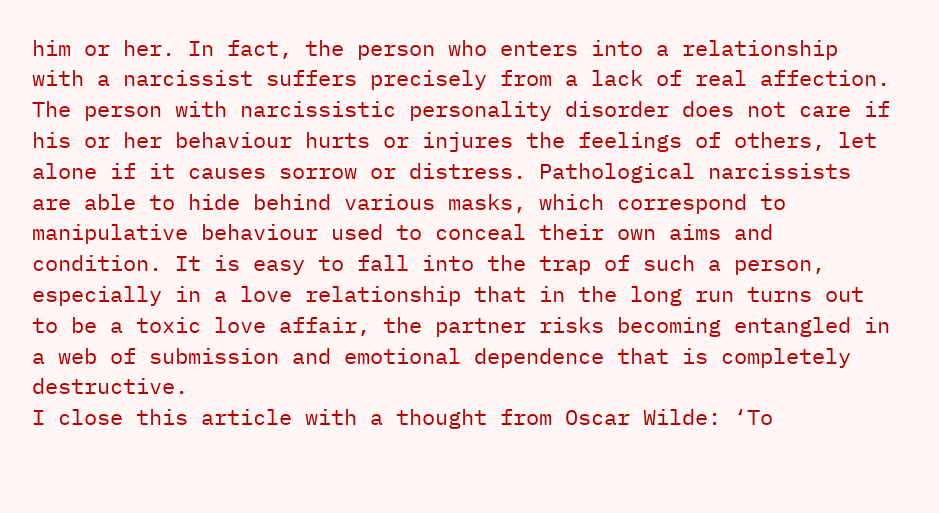him or her. In fact, the person who enters into a relationship with a narcissist suffers precisely from a lack of real affection. The person with narcissistic personality disorder does not care if his or her behaviour hurts or injures the feelings of others, let alone if it causes sorrow or distress. Pathological narcissists are able to hide behind various masks, which correspond to manipulative behaviour used to conceal their own aims and condition. It is easy to fall into the trap of such a person, especially in a love relationship that in the long run turns out to be a toxic love affair, the partner risks becoming entangled in a web of submission and emotional dependence that is completely destructive.
I close this article with a thought from Oscar Wilde: ‘To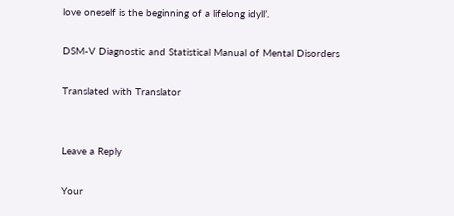love oneself is the beginning of a lifelong idyll’.

DSM-V Diagnostic and Statistical Manual of Mental Disorders

Translated with Translator


Leave a Reply

Your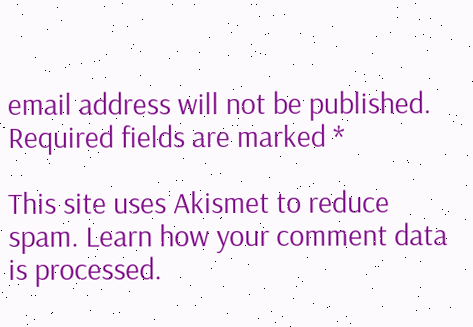email address will not be published. Required fields are marked *

This site uses Akismet to reduce spam. Learn how your comment data is processed.